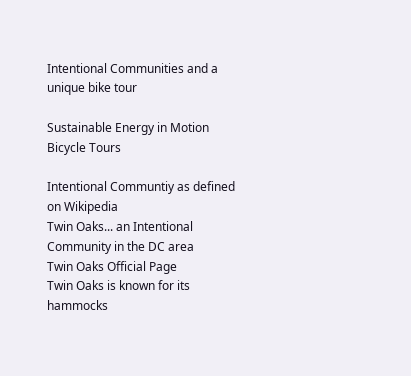Intentional Communities and a unique bike tour

Sustainable Energy in Motion Bicycle Tours

Intentional Communtiy as defined on Wikipedia
Twin Oaks... an Intentional Community in the DC area
Twin Oaks Official Page
Twin Oaks is known for its hammocks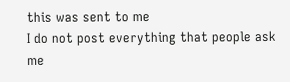this was sent to me
I do not post everything that people ask me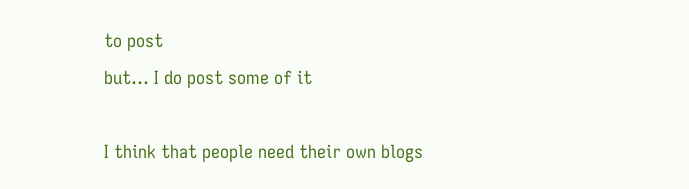to post
but... I do post some of it

I think that people need their own blogs